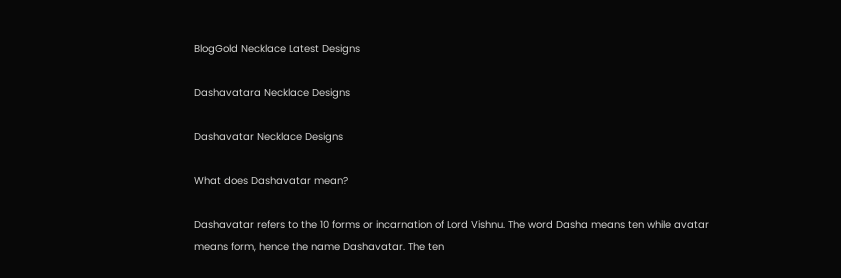BlogGold Necklace Latest Designs

Dashavatara Necklace Designs

Dashavatar Necklace Designs

What does Dashavatar mean?

Dashavatar refers to the 10 forms or incarnation of Lord Vishnu. The word Dasha means ten while avatar means form, hence the name Dashavatar. The ten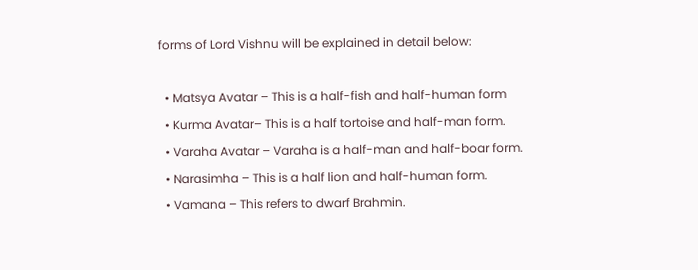forms of Lord Vishnu will be explained in detail below:

  • Matsya Avatar – This is a half-fish and half-human form
  • Kurma Avatar– This is a half tortoise and half-man form.
  • Varaha Avatar – Varaha is a half-man and half-boar form.
  • Narasimha – This is a half lion and half-human form.
  • Vamana – This refers to dwarf Brahmin.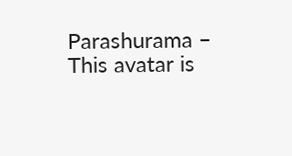Parashurama – This avatar is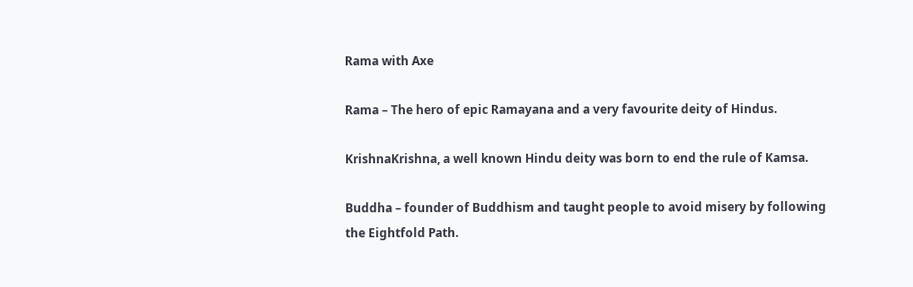Rama with Axe

Rama – The hero of epic Ramayana and a very favourite deity of Hindus.

KrishnaKrishna, a well known Hindu deity was born to end the rule of Kamsa.

Buddha – founder of Buddhism and taught people to avoid misery by following the Eightfold Path.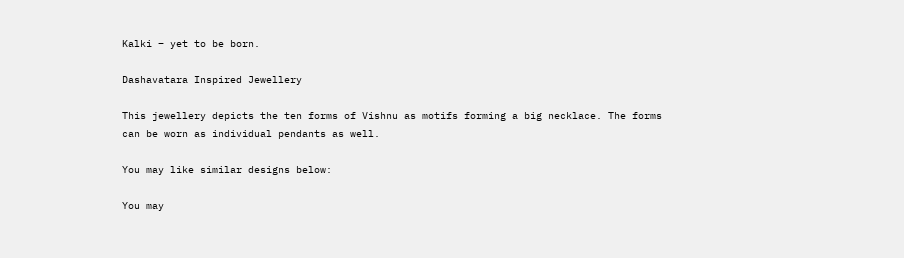Kalki – yet to be born.

Dashavatara Inspired Jewellery

This jewellery depicts the ten forms of Vishnu as motifs forming a big necklace. The forms can be worn as individual pendants as well.

You may like similar designs below:

You may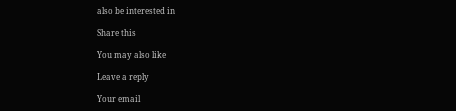also be interested in

Share this

You may also like

Leave a reply

Your email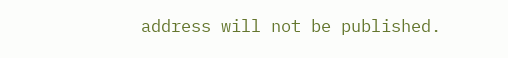address will not be published.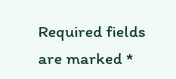Required fields are marked *